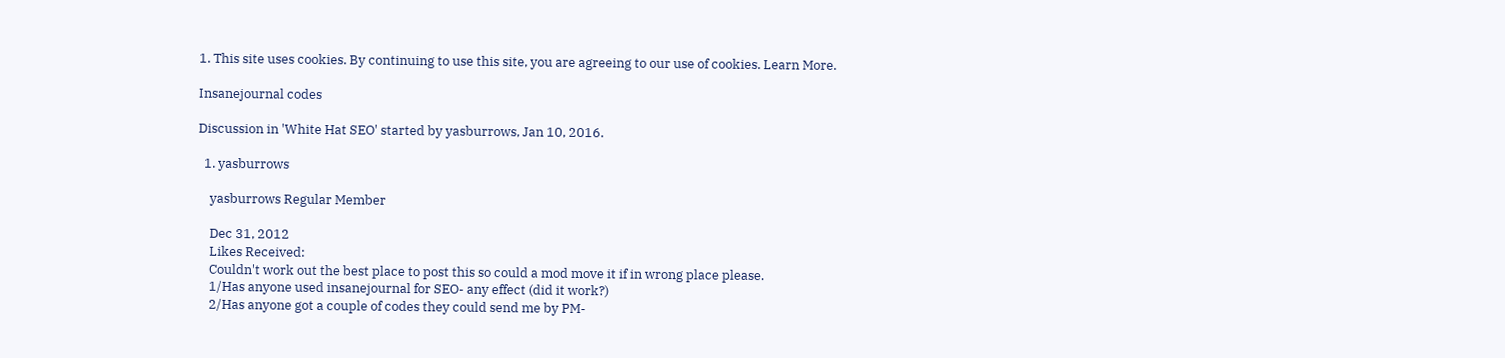1. This site uses cookies. By continuing to use this site, you are agreeing to our use of cookies. Learn More.

Insanejournal codes

Discussion in 'White Hat SEO' started by yasburrows, Jan 10, 2016.

  1. yasburrows

    yasburrows Regular Member

    Dec 31, 2012
    Likes Received:
    Couldn't work out the best place to post this so could a mod move it if in wrong place please.
    1/Has anyone used insanejournal for SEO- any effect (did it work?)
    2/Has anyone got a couple of codes they could send me by PM-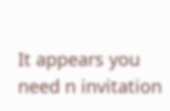It appears you need n invitation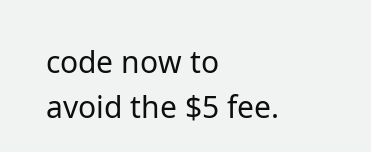code now to avoid the $5 fee.